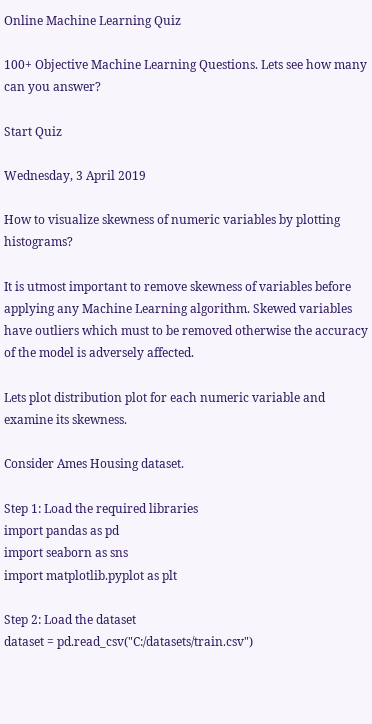Online Machine Learning Quiz

100+ Objective Machine Learning Questions. Lets see how many can you answer?

Start Quiz

Wednesday, 3 April 2019

How to visualize skewness of numeric variables by plotting histograms?

It is utmost important to remove skewness of variables before applying any Machine Learning algorithm. Skewed variables have outliers which must to be removed otherwise the accuracy of the model is adversely affected.

Lets plot distribution plot for each numeric variable and examine its skewness.

Consider Ames Housing dataset.

Step 1: Load the required libraries
import pandas as pd
import seaborn as sns
import matplotlib.pyplot as plt

Step 2: Load the dataset
dataset = pd.read_csv("C:/datasets/train.csv")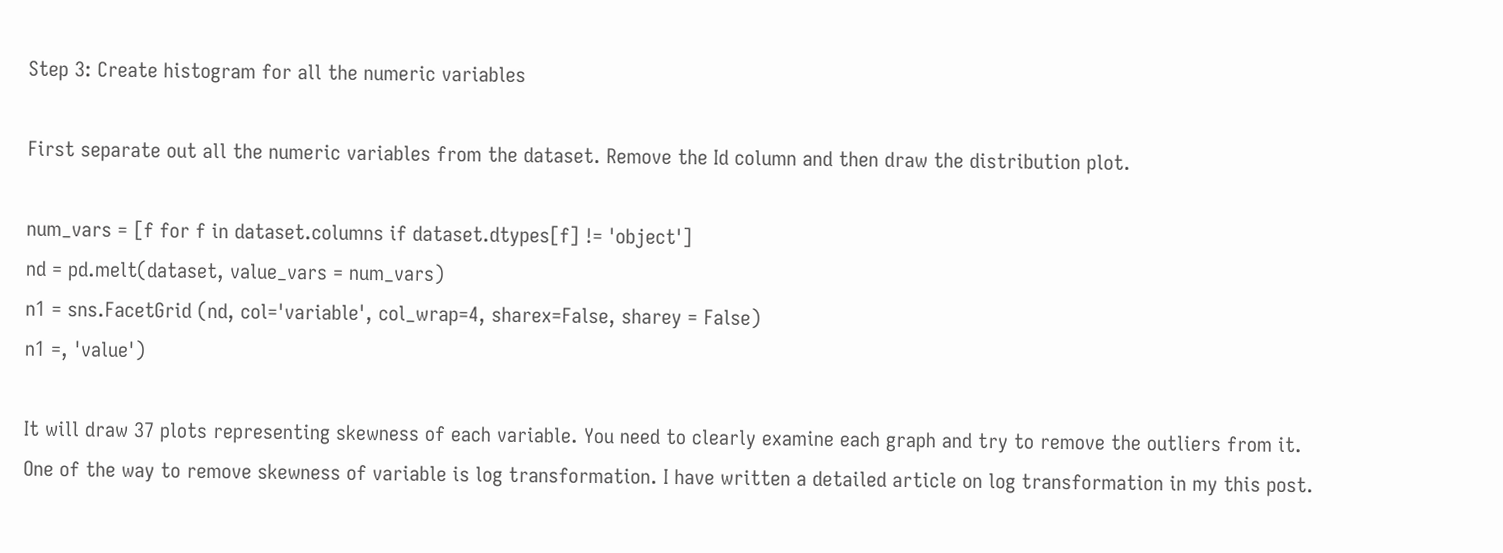Step 3: Create histogram for all the numeric variables

First separate out all the numeric variables from the dataset. Remove the Id column and then draw the distribution plot.

num_vars = [f for f in dataset.columns if dataset.dtypes[f] != 'object']
nd = pd.melt(dataset, value_vars = num_vars)
n1 = sns.FacetGrid (nd, col='variable', col_wrap=4, sharex=False, sharey = False)
n1 =, 'value')

It will draw 37 plots representing skewness of each variable. You need to clearly examine each graph and try to remove the outliers from it. One of the way to remove skewness of variable is log transformation. I have written a detailed article on log transformation in my this post.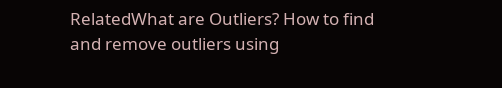RelatedWhat are Outliers? How to find and remove outliers using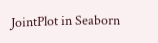JointPlot in Seaborn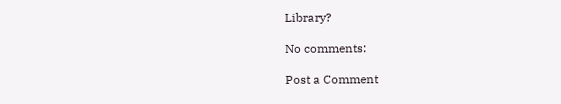Library?

No comments:

Post a Comment